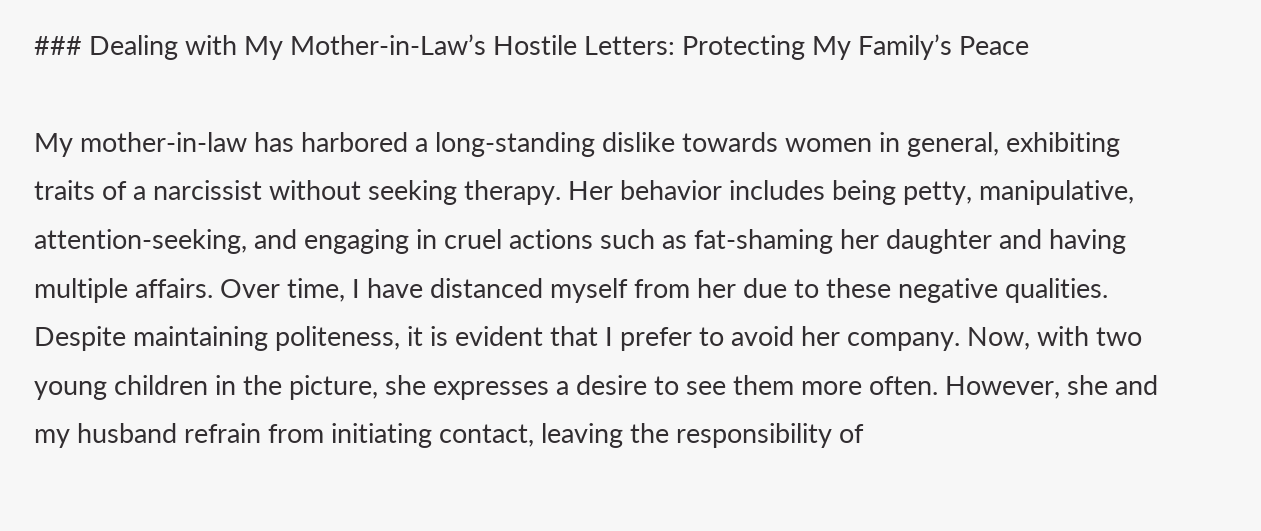### Dealing with My Mother-in-Law’s Hostile Letters: Protecting My Family’s Peace

My mother-in-law has harbored a long-standing dislike towards women in general, exhibiting traits of a narcissist without seeking therapy. Her behavior includes being petty, manipulative, attention-seeking, and engaging in cruel actions such as fat-shaming her daughter and having multiple affairs. Over time, I have distanced myself from her due to these negative qualities. Despite maintaining politeness, it is evident that I prefer to avoid her company. Now, with two young children in the picture, she expresses a desire to see them more often. However, she and my husband refrain from initiating contact, leaving the responsibility of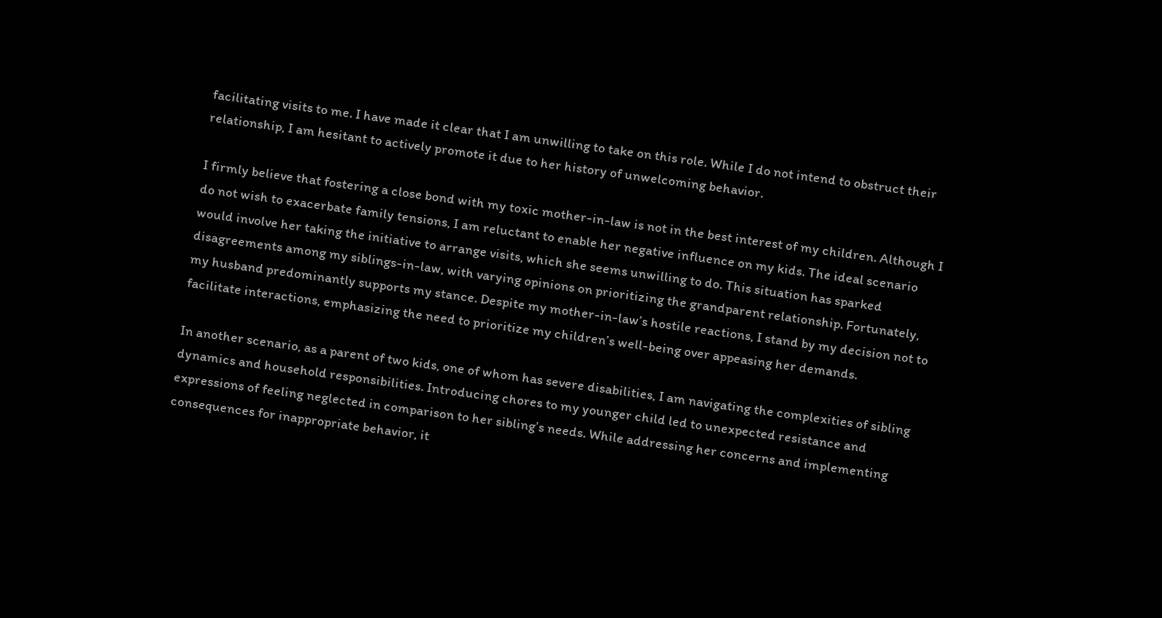facilitating visits to me. I have made it clear that I am unwilling to take on this role. While I do not intend to obstruct their relationship, I am hesitant to actively promote it due to her history of unwelcoming behavior.

I firmly believe that fostering a close bond with my toxic mother-in-law is not in the best interest of my children. Although I do not wish to exacerbate family tensions, I am reluctant to enable her negative influence on my kids. The ideal scenario would involve her taking the initiative to arrange visits, which she seems unwilling to do. This situation has sparked disagreements among my siblings-in-law, with varying opinions on prioritizing the grandparent relationship. Fortunately, my husband predominantly supports my stance. Despite my mother-in-law’s hostile reactions, I stand by my decision not to facilitate interactions, emphasizing the need to prioritize my children’s well-being over appeasing her demands.

In another scenario, as a parent of two kids, one of whom has severe disabilities, I am navigating the complexities of sibling dynamics and household responsibilities. Introducing chores to my younger child led to unexpected resistance and expressions of feeling neglected in comparison to her sibling’s needs. While addressing her concerns and implementing consequences for inappropriate behavior, it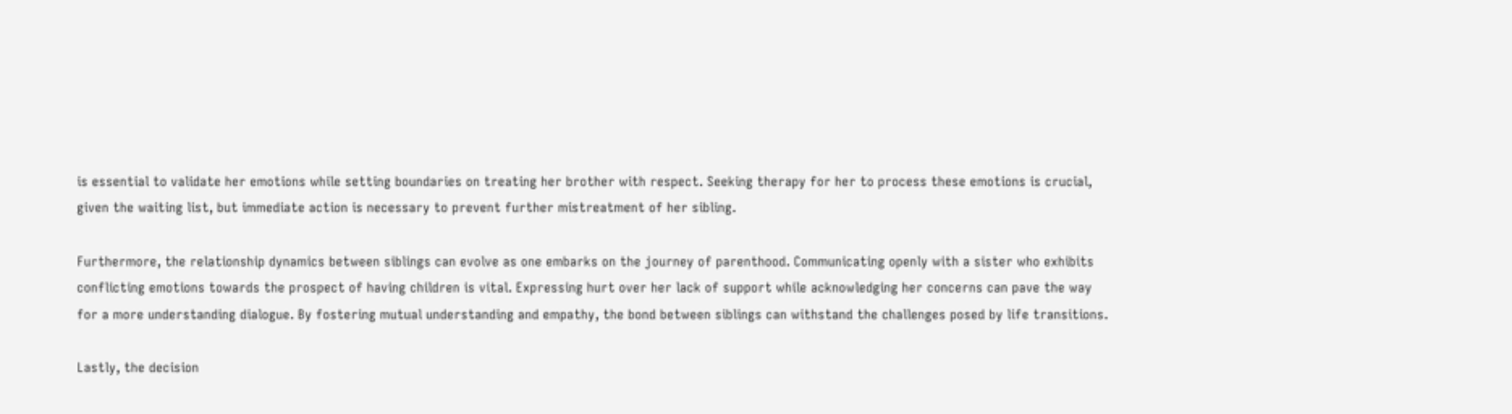is essential to validate her emotions while setting boundaries on treating her brother with respect. Seeking therapy for her to process these emotions is crucial, given the waiting list, but immediate action is necessary to prevent further mistreatment of her sibling.

Furthermore, the relationship dynamics between siblings can evolve as one embarks on the journey of parenthood. Communicating openly with a sister who exhibits conflicting emotions towards the prospect of having children is vital. Expressing hurt over her lack of support while acknowledging her concerns can pave the way for a more understanding dialogue. By fostering mutual understanding and empathy, the bond between siblings can withstand the challenges posed by life transitions.

Lastly, the decision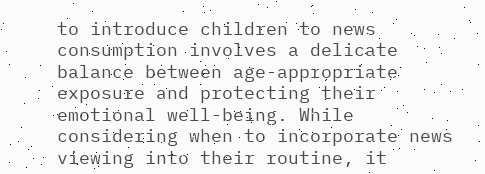to introduce children to news consumption involves a delicate balance between age-appropriate exposure and protecting their emotional well-being. While considering when to incorporate news viewing into their routine, it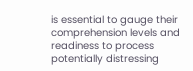is essential to gauge their comprehension levels and readiness to process potentially distressing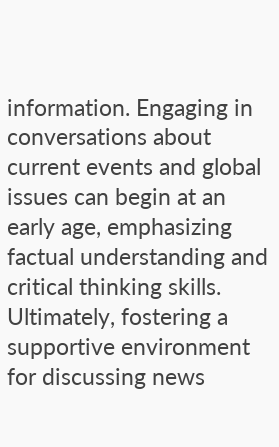information. Engaging in conversations about current events and global issues can begin at an early age, emphasizing factual understanding and critical thinking skills. Ultimately, fostering a supportive environment for discussing news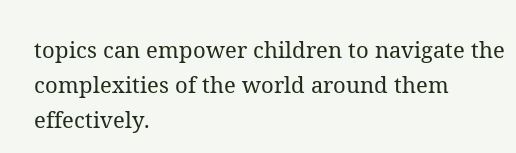topics can empower children to navigate the complexities of the world around them effectively.